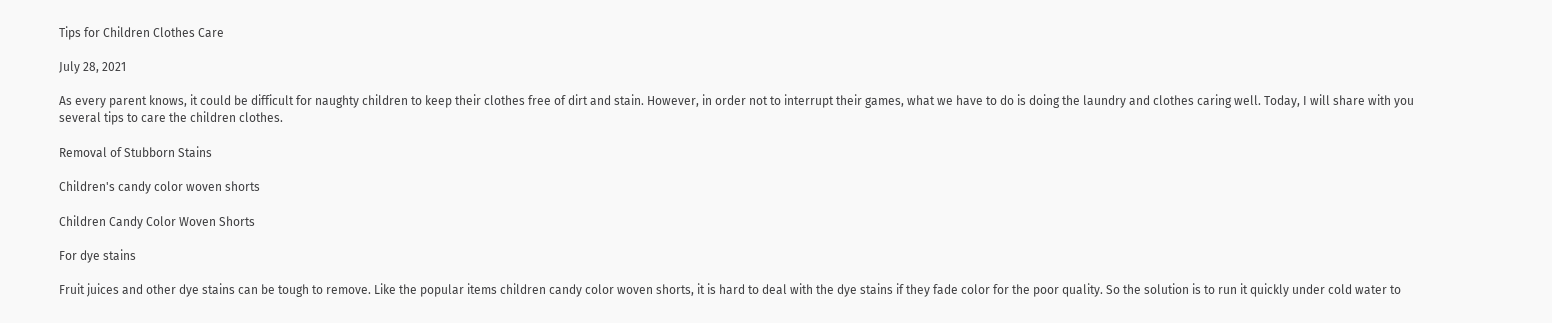Tips for Children Clothes Care

July 28, 2021

As every parent knows, it could be difficult for naughty children to keep their clothes free of dirt and stain. However, in order not to interrupt their games, what we have to do is doing the laundry and clothes caring well. Today, I will share with you several tips to care the children clothes.

Removal of Stubborn Stains

Children's candy color woven shorts

Children Candy Color Woven Shorts

For dye stains

Fruit juices and other dye stains can be tough to remove. Like the popular items children candy color woven shorts, it is hard to deal with the dye stains if they fade color for the poor quality. So the solution is to run it quickly under cold water to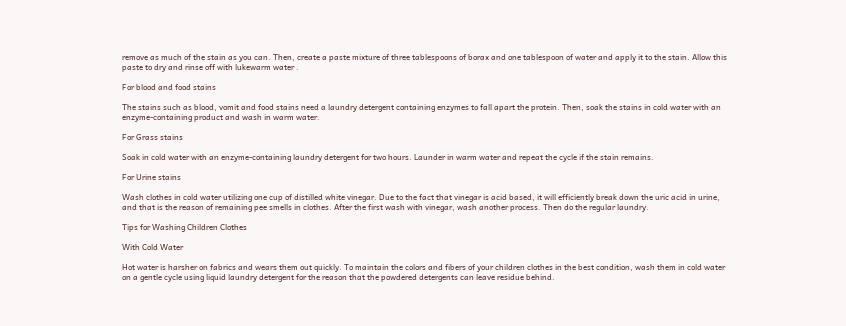remove as much of the stain as you can. Then, create a paste mixture of three tablespoons of borax and one tablespoon of water and apply it to the stain. Allow this paste to dry and rinse off with lukewarm water .

For blood and food stains

The stains such as blood, vomit and food stains need a laundry detergent containing enzymes to fall apart the protein. Then, soak the stains in cold water with an enzyme-containing product and wash in warm water.

For Grass stains

Soak in cold water with an enzyme-containing laundry detergent for two hours. Launder in warm water and repeat the cycle if the stain remains.

For Urine stains

Wash clothes in cold water utilizing one cup of distilled white vinegar. Due to the fact that vinegar is acid based, it will efficiently break down the uric acid in urine, and that is the reason of remaining pee smells in clothes. After the first wash with vinegar, wash another process. Then do the regular laundry.

Tips for Washing Children Clothes

With Cold Water

Hot water is harsher on fabrics and wears them out quickly. To maintain the colors and fibers of your children clothes in the best condition, wash them in cold water on a gentle cycle using liquid laundry detergent for the reason that the powdered detergents can leave residue behind.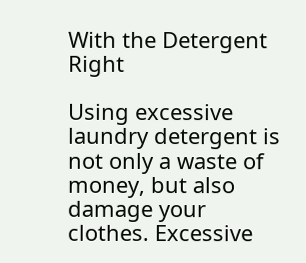With the Detergent Right

Using excessive laundry detergent is not only a waste of money, but also damage your clothes. Excessive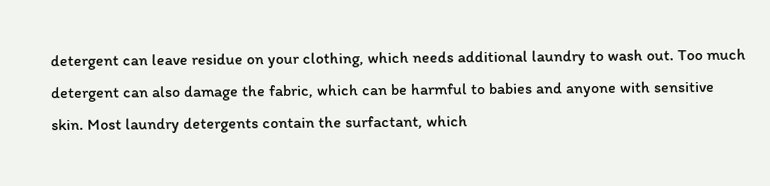detergent can leave residue on your clothing, which needs additional laundry to wash out. Too much detergent can also damage the fabric, which can be harmful to babies and anyone with sensitive skin. Most laundry detergents contain the surfactant, which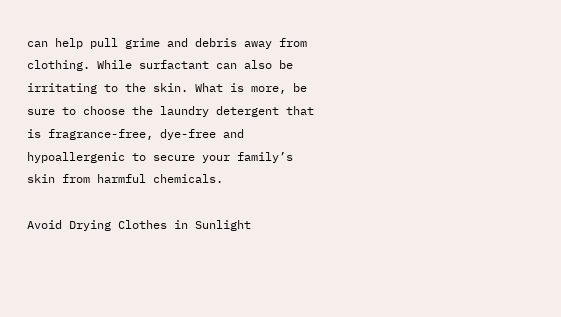can help pull grime and debris away from clothing. While surfactant can also be irritating to the skin. What is more, be sure to choose the laundry detergent that is fragrance-free, dye-free and hypoallergenic to secure your family’s skin from harmful chemicals.

Avoid Drying Clothes in Sunlight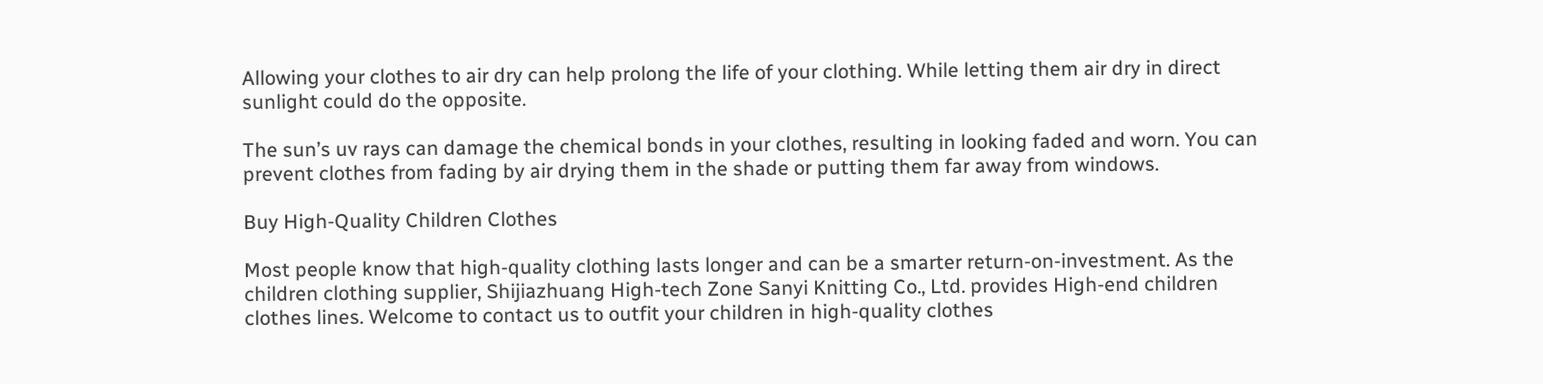Allowing your clothes to air dry can help prolong the life of your clothing. While letting them air dry in direct sunlight could do the opposite.

The sun’s uv rays can damage the chemical bonds in your clothes, resulting in looking faded and worn. You can prevent clothes from fading by air drying them in the shade or putting them far away from windows.

Buy High-Quality Children Clothes

Most people know that high-quality clothing lasts longer and can be a smarter return-on-investment. As the children clothing supplier, Shijiazhuang High-tech Zone Sanyi Knitting Co., Ltd. provides High-end children clothes lines. Welcome to contact us to outfit your children in high-quality clothes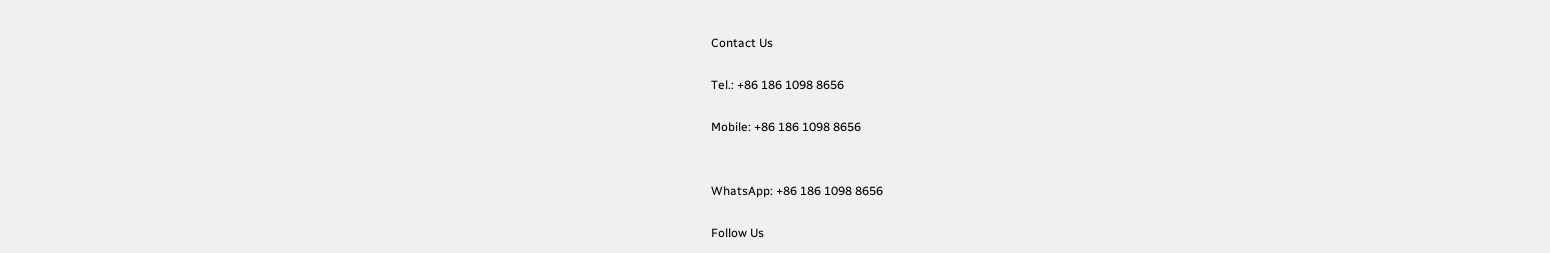Contact Us

Tel.: +86 186 1098 8656

Mobile: +86 186 1098 8656


WhatsApp: +86 186 1098 8656

Follow Us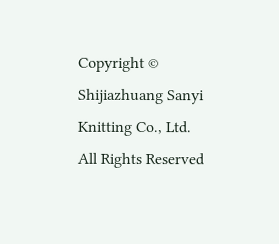Copyright © Shijiazhuang Sanyi Knitting Co., Ltd. All Rights Reserved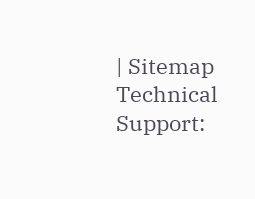| Sitemap Technical Support: